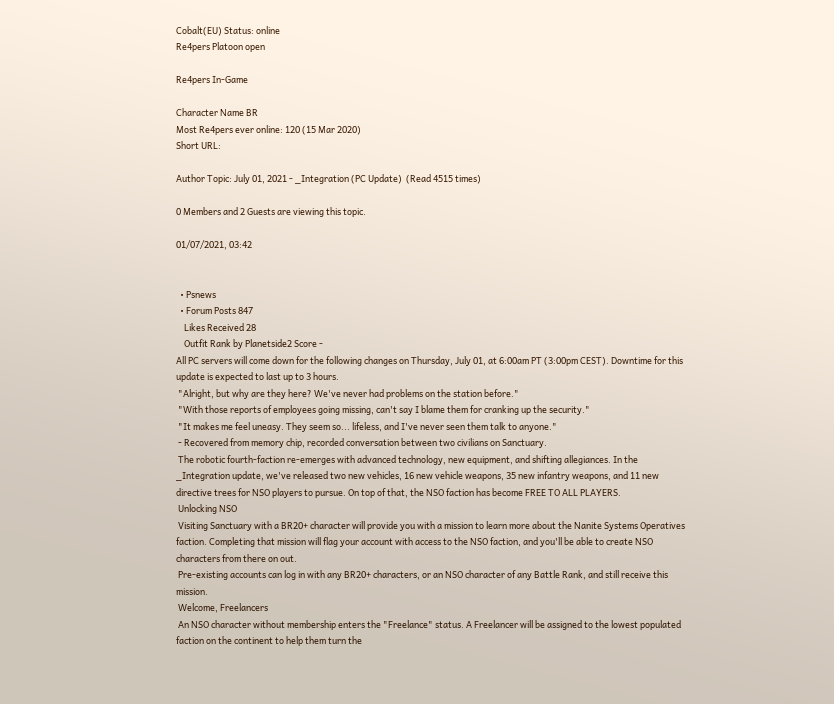Cobalt(EU) Status: online
Re4pers Platoon open

Re4pers In-Game

Character Name BR
Most Re4pers ever online: 120 (15 Mar 2020)
Short URL:

Author Topic: July 01, 2021 - _Integration (PC Update)  (Read 4515 times)

0 Members and 2 Guests are viewing this topic.

01/07/2021, 03:42


  • Psnews
  • Forum Posts 847
    Likes Received 28
    Outfit Rank by Planetside2 Score -
All PC servers will come down for the following changes on Thursday, July 01, at 6:00am PT (3:00pm CEST). Downtime for this update is expected to last up to 3 hours.
 "Alright, but why are they here? We've never had problems on the station before."
 "With those reports of employees going missing, can't say I blame them for cranking up the security."
 "It makes me feel uneasy. They seem so... lifeless, and I've never seen them talk to anyone."
 - Recovered from memory chip, recorded conversation between two civilians on Sanctuary.
 The robotic fourth-faction re-emerges with advanced technology, new equipment, and shifting allegiances. In the _Integration update, we've released two new vehicles, 16 new vehicle weapons, 35 new infantry weapons, and 11 new directive trees for NSO players to pursue. On top of that, the NSO faction has become FREE TO ALL PLAYERS.
 Unlocking NSO
 Visiting Sanctuary with a BR20+ character will provide you with a mission to learn more about the Nanite Systems Operatives faction. Completing that mission will flag your account with access to the NSO faction, and you'll be able to create NSO characters from there on out.
 Pre-existing accounts can log in with any BR20+ characters, or an NSO character of any Battle Rank, and still receive this mission.
 Welcome, Freelancers
 An NSO character without membership enters the "Freelance" status. A Freelancer will be assigned to the lowest populated faction on the continent to help them turn the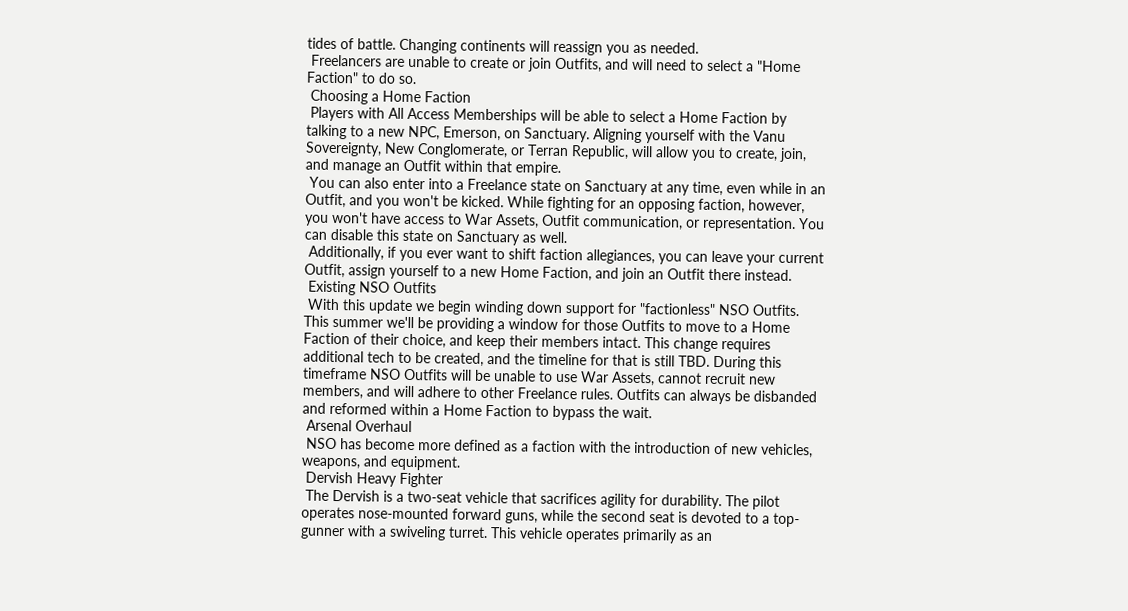tides of battle. Changing continents will reassign you as needed.
 Freelancers are unable to create or join Outfits, and will need to select a "Home Faction" to do so.
 Choosing a Home Faction
 Players with All Access Memberships will be able to select a Home Faction by talking to a new NPC, Emerson, on Sanctuary. Aligning yourself with the Vanu Sovereignty, New Conglomerate, or Terran Republic, will allow you to create, join, and manage an Outfit within that empire.
 You can also enter into a Freelance state on Sanctuary at any time, even while in an Outfit, and you won't be kicked. While fighting for an opposing faction, however, you won't have access to War Assets, Outfit communication, or representation. You can disable this state on Sanctuary as well.
 Additionally, if you ever want to shift faction allegiances, you can leave your current Outfit, assign yourself to a new Home Faction, and join an Outfit there instead.
 Existing NSO Outfits
 With this update we begin winding down support for "factionless" NSO Outfits. This summer we'll be providing a window for those Outfits to move to a Home Faction of their choice, and keep their members intact. This change requires additional tech to be created, and the timeline for that is still TBD. During this timeframe NSO Outfits will be unable to use War Assets, cannot recruit new members, and will adhere to other Freelance rules. Outfits can always be disbanded and reformed within a Home Faction to bypass the wait.
 Arsenal Overhaul
 NSO has become more defined as a faction with the introduction of new vehicles, weapons, and equipment.
 Dervish Heavy Fighter
 The Dervish is a two-seat vehicle that sacrifices agility for durability. The pilot operates nose-mounted forward guns, while the second seat is devoted to a top-gunner with a swiveling turret. This vehicle operates primarily as an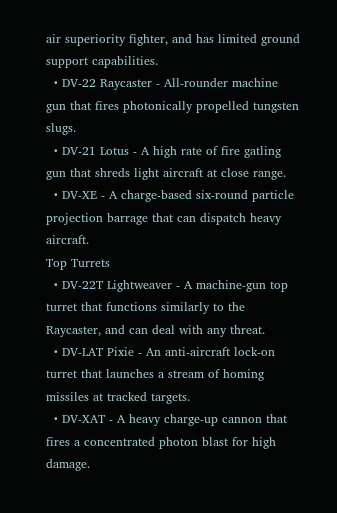air superiority fighter, and has limited ground support capabilities.
  • DV-22 Raycaster - All-rounder machine gun that fires photonically propelled tungsten slugs.
  • DV-21 Lotus - A high rate of fire gatling gun that shreds light aircraft at close range.
  • DV-XE - A charge-based six-round particle projection barrage that can dispatch heavy aircraft.
Top Turrets
  • DV-22T Lightweaver - A machine-gun top turret that functions similarly to the Raycaster, and can deal with any threat.
  • DV-LAT Pixie - An anti-aircraft lock-on turret that launches a stream of homing missiles at tracked targets.
  • DV-XAT - A heavy charge-up cannon that fires a concentrated photon blast for high damage.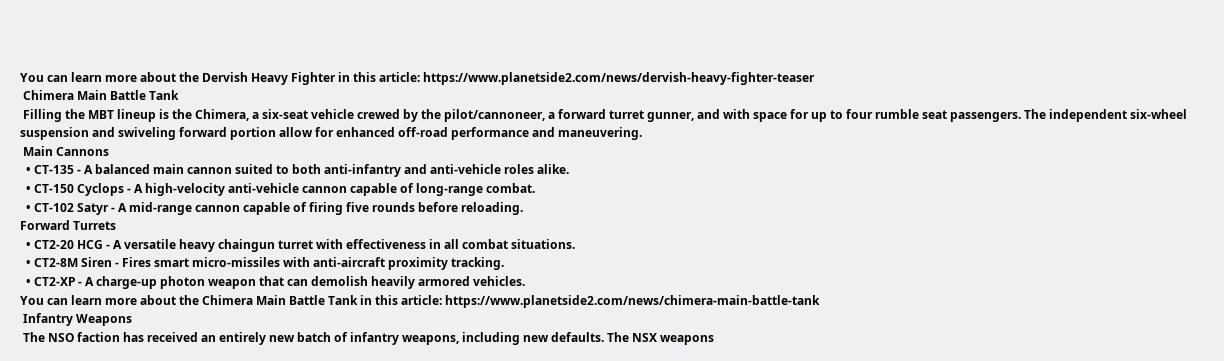You can learn more about the Dervish Heavy Fighter in this article: https://www.planetside2.com/news/dervish-heavy-fighter-teaser
 Chimera Main Battle Tank
 Filling the MBT lineup is the Chimera, a six-seat vehicle crewed by the pilot/cannoneer, a forward turret gunner, and with space for up to four rumble seat passengers. The independent six-wheel suspension and swiveling forward portion allow for enhanced off-road performance and maneuvering.
 Main Cannons
  • CT-135 - A balanced main cannon suited to both anti-infantry and anti-vehicle roles alike.
  • CT-150 Cyclops - A high-velocity anti-vehicle cannon capable of long-range combat.
  • CT-102 Satyr - A mid-range cannon capable of firing five rounds before reloading.
Forward Turrets
  • CT2-20 HCG - A versatile heavy chaingun turret with effectiveness in all combat situations.
  • CT2-8M Siren - Fires smart micro-missiles with anti-aircraft proximity tracking.
  • CT2-XP - A charge-up photon weapon that can demolish heavily armored vehicles.
You can learn more about the Chimera Main Battle Tank in this article: https://www.planetside2.com/news/chimera-main-battle-tank
 Infantry Weapons
 The NSO faction has received an entirely new batch of infantry weapons, including new defaults. The NSX weapons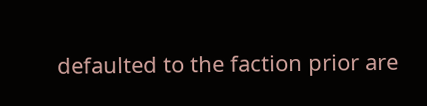defaulted to the faction prior are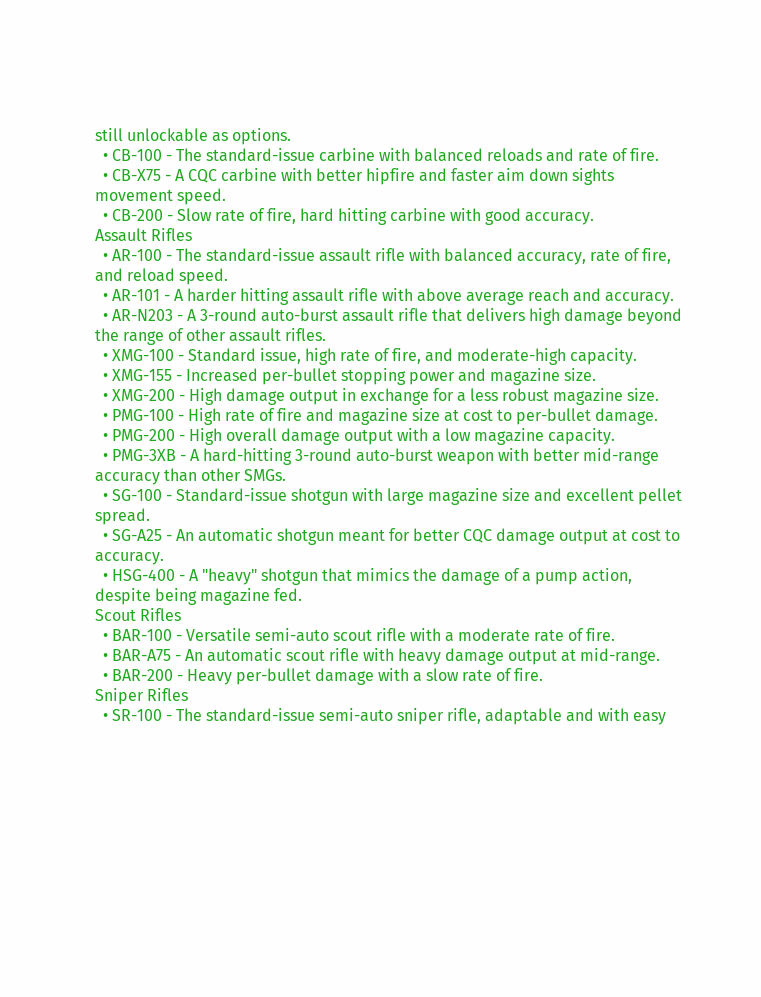still unlockable as options.
  • CB-100 - The standard-issue carbine with balanced reloads and rate of fire.
  • CB-X75 - A CQC carbine with better hipfire and faster aim down sights movement speed.
  • CB-200 - Slow rate of fire, hard hitting carbine with good accuracy.
Assault Rifles
  • AR-100 - The standard-issue assault rifle with balanced accuracy, rate of fire, and reload speed.
  • AR-101 - A harder hitting assault rifle with above average reach and accuracy.
  • AR-N203 - A 3-round auto-burst assault rifle that delivers high damage beyond the range of other assault rifles.
  • XMG-100 - Standard issue, high rate of fire, and moderate-high capacity.
  • XMG-155 - Increased per-bullet stopping power and magazine size.
  • XMG-200 - High damage output in exchange for a less robust magazine size.
  • PMG-100 - High rate of fire and magazine size at cost to per-bullet damage.
  • PMG-200 - High overall damage output with a low magazine capacity.
  • PMG-3XB - A hard-hitting 3-round auto-burst weapon with better mid-range accuracy than other SMGs.
  • SG-100 - Standard-issue shotgun with large magazine size and excellent pellet spread.
  • SG-A25 - An automatic shotgun meant for better CQC damage output at cost to accuracy.
  • HSG-400 - A "heavy" shotgun that mimics the damage of a pump action, despite being magazine fed.
Scout Rifles
  • BAR-100 - Versatile semi-auto scout rifle with a moderate rate of fire.
  • BAR-A75 - An automatic scout rifle with heavy damage output at mid-range.
  • BAR-200 - Heavy per-bullet damage with a slow rate of fire.
Sniper Rifles
  • SR-100 - The standard-issue semi-auto sniper rifle, adaptable and with easy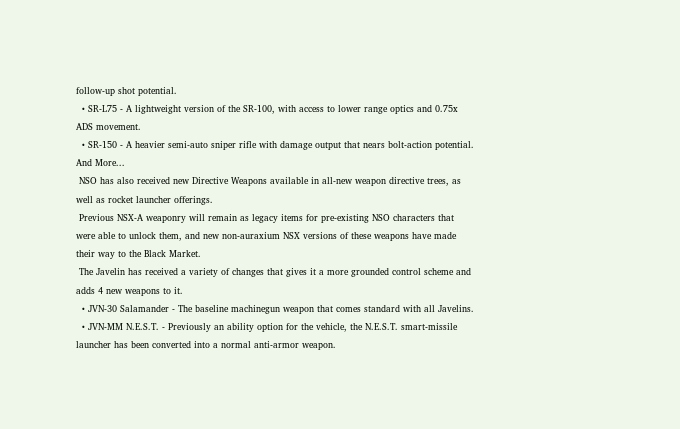follow-up shot potential.
  • SR-L75 - A lightweight version of the SR-100, with access to lower range optics and 0.75x ADS movement.
  • SR-150 - A heavier semi-auto sniper rifle with damage output that nears bolt-action potential.
And More...
 NSO has also received new Directive Weapons available in all-new weapon directive trees, as well as rocket launcher offerings.
 Previous NSX-A weaponry will remain as legacy items for pre-existing NSO characters that were able to unlock them, and new non-auraxium NSX versions of these weapons have made their way to the Black Market.
 The Javelin has received a variety of changes that gives it a more grounded control scheme and adds 4 new weapons to it.
  • JVN-30 Salamander - The baseline machinegun weapon that comes standard with all Javelins.
  • JVN-MM N.E.S.T. - Previously an ability option for the vehicle, the N.E.S.T. smart-missile launcher has been converted into a normal anti-armor weapon.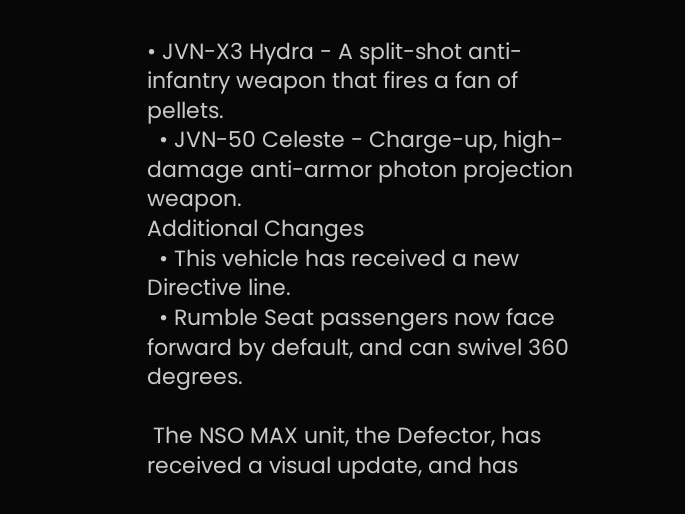• JVN-X3 Hydra - A split-shot anti-infantry weapon that fires a fan of pellets.
  • JVN-50 Celeste - Charge-up, high-damage anti-armor photon projection weapon.
Additional Changes
  • This vehicle has received a new Directive line.
  • Rumble Seat passengers now face forward by default, and can swivel 360 degrees.

 The NSO MAX unit, the Defector, has received a visual update, and has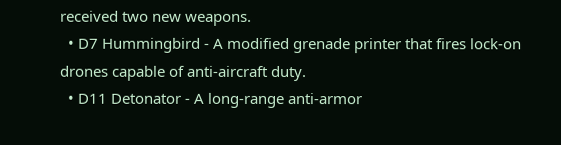received two new weapons.
  • D7 Hummingbird - A modified grenade printer that fires lock-on drones capable of anti-aircraft duty.
  • D11 Detonator - A long-range anti-armor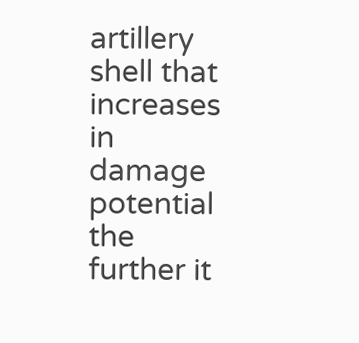artillery shell that increases in damage potential the further it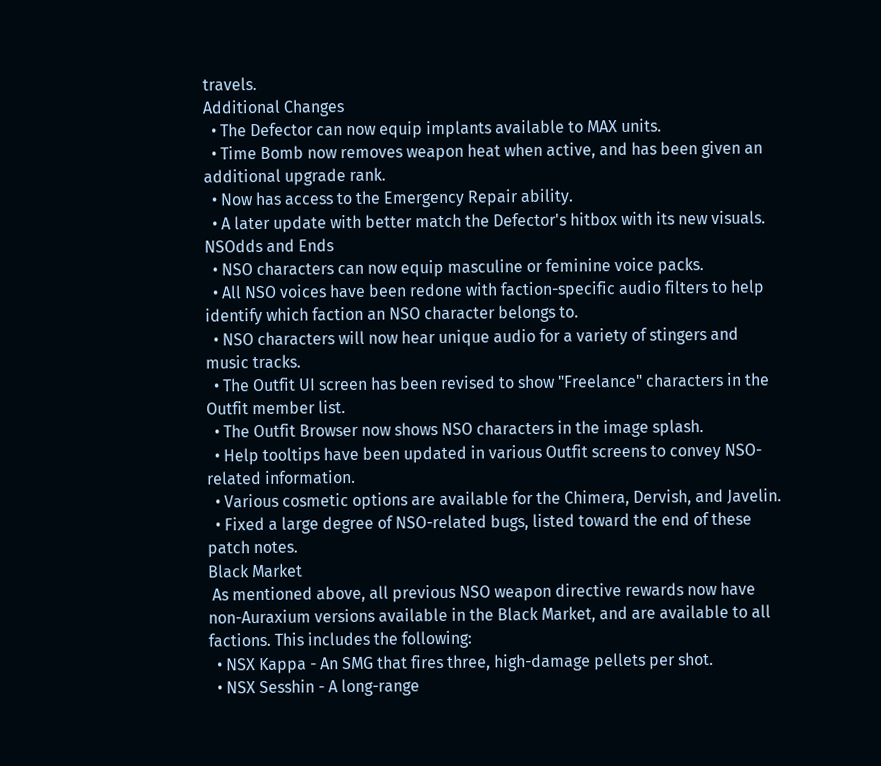travels.
Additional Changes
  • The Defector can now equip implants available to MAX units.
  • Time Bomb now removes weapon heat when active, and has been given an additional upgrade rank.
  • Now has access to the Emergency Repair ability.
  • A later update with better match the Defector's hitbox with its new visuals.
NSOdds and Ends
  • NSO characters can now equip masculine or feminine voice packs.
  • All NSO voices have been redone with faction-specific audio filters to help identify which faction an NSO character belongs to.
  • NSO characters will now hear unique audio for a variety of stingers and music tracks.
  • The Outfit UI screen has been revised to show "Freelance" characters in the Outfit member list.
  • The Outfit Browser now shows NSO characters in the image splash.
  • Help tooltips have been updated in various Outfit screens to convey NSO-related information.
  • Various cosmetic options are available for the Chimera, Dervish, and Javelin.
  • Fixed a large degree of NSO-related bugs, listed toward the end of these patch notes.
Black Market
 As mentioned above, all previous NSO weapon directive rewards now have non-Auraxium versions available in the Black Market, and are available to all factions. This includes the following:
  • NSX Kappa - An SMG that fires three, high-damage pellets per shot.
  • NSX Sesshin - A long-range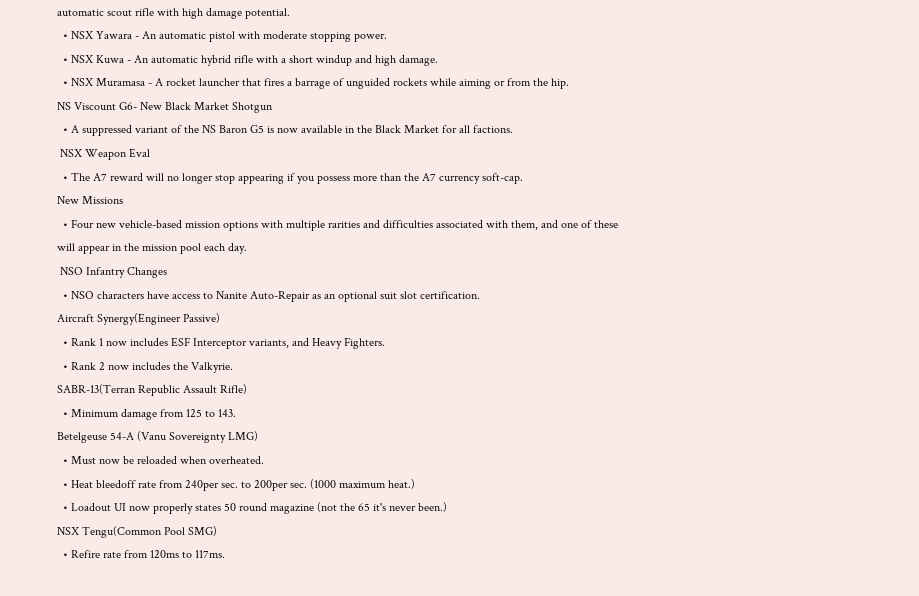automatic scout rifle with high damage potential.
  • NSX Yawara - An automatic pistol with moderate stopping power.
  • NSX Kuwa - An automatic hybrid rifle with a short windup and high damage.
  • NSX Muramasa - A rocket launcher that fires a barrage of unguided rockets while aiming or from the hip.
NS Viscount G6- New Black Market Shotgun
  • A suppressed variant of the NS Baron G5 is now available in the Black Market for all factions.
 NSX Weapon Eval
  • The A7 reward will no longer stop appearing if you possess more than the A7 currency soft-cap.
New Missions
  • Four new vehicle-based mission options with multiple rarities and difficulties associated with them, and one of these will appear in the mission pool each day.
 NSO Infantry Changes
  • NSO characters have access to Nanite Auto-Repair as an optional suit slot certification.
Aircraft Synergy(Engineer Passive)
  • Rank 1 now includes ESF Interceptor variants, and Heavy Fighters.
  • Rank 2 now includes the Valkyrie.
SABR-13(Terran Republic Assault Rifle)
  • Minimum damage from 125 to 143.
Betelgeuse 54-A (Vanu Sovereignty LMG)
  • Must now be reloaded when overheated.
  • Heat bleedoff rate from 240per sec. to 200per sec. (1000 maximum heat.)
  • Loadout UI now properly states 50 round magazine (not the 65 it's never been.)
NSX Tengu(Common Pool SMG)
  • Refire rate from 120ms to 117ms.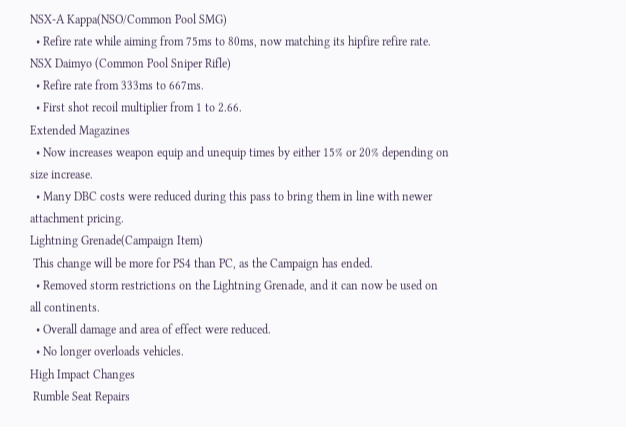NSX-A Kappa(NSO/Common Pool SMG)
  • Refire rate while aiming from 75ms to 80ms, now matching its hipfire refire rate.
NSX Daimyo (Common Pool Sniper Rifle)
  • Refire rate from 333ms to 667ms.
  • First shot recoil multiplier from 1 to 2.66.
Extended Magazines
  • Now increases weapon equip and unequip times by either 15% or 20% depending on size increase.
  • Many DBC costs were reduced during this pass to bring them in line with newer attachment pricing.
Lightning Grenade(Campaign Item)
 This change will be more for PS4 than PC, as the Campaign has ended.
  • Removed storm restrictions on the Lightning Grenade, and it can now be used on all continents.
  • Overall damage and area of effect were reduced.
  • No longer overloads vehicles.
High Impact Changes
 Rumble Seat Repairs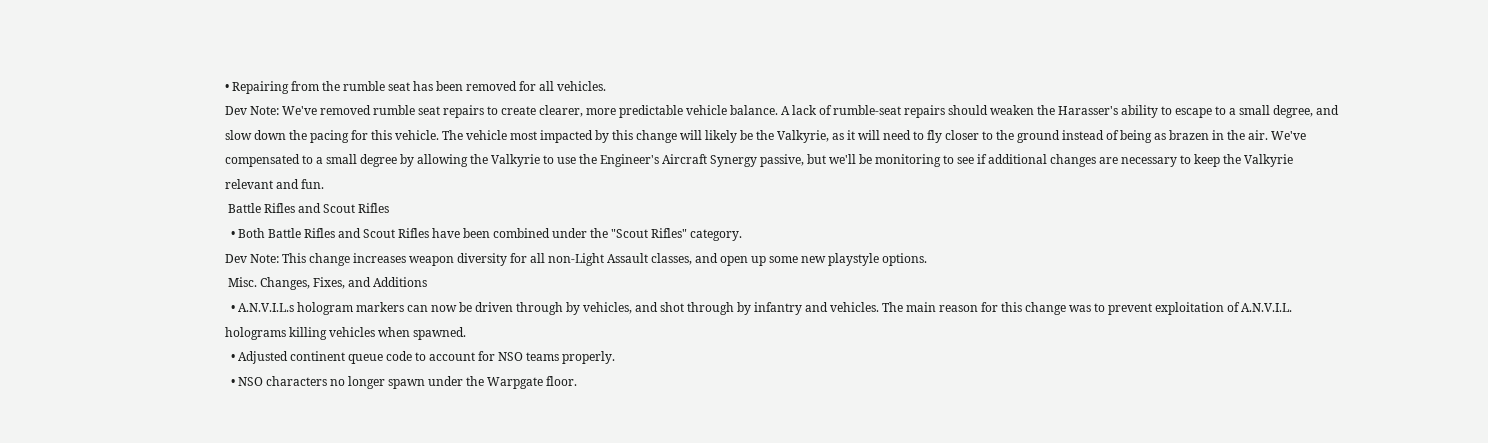• Repairing from the rumble seat has been removed for all vehicles.
Dev Note: We've removed rumble seat repairs to create clearer, more predictable vehicle balance. A lack of rumble-seat repairs should weaken the Harasser's ability to escape to a small degree, and slow down the pacing for this vehicle. The vehicle most impacted by this change will likely be the Valkyrie, as it will need to fly closer to the ground instead of being as brazen in the air. We've compensated to a small degree by allowing the Valkyrie to use the Engineer's Aircraft Synergy passive, but we'll be monitoring to see if additional changes are necessary to keep the Valkyrie relevant and fun.
 Battle Rifles and Scout Rifles
  • Both Battle Rifles and Scout Rifles have been combined under the "Scout Rifles" category.
Dev Note: This change increases weapon diversity for all non-Light Assault classes, and open up some new playstyle options.
 Misc. Changes, Fixes, and Additions
  • A.N.V.I.L.s hologram markers can now be driven through by vehicles, and shot through by infantry and vehicles. The main reason for this change was to prevent exploitation of A.N.V.I.L. holograms killing vehicles when spawned.
  • Adjusted continent queue code to account for NSO teams properly.
  • NSO characters no longer spawn under the Warpgate floor.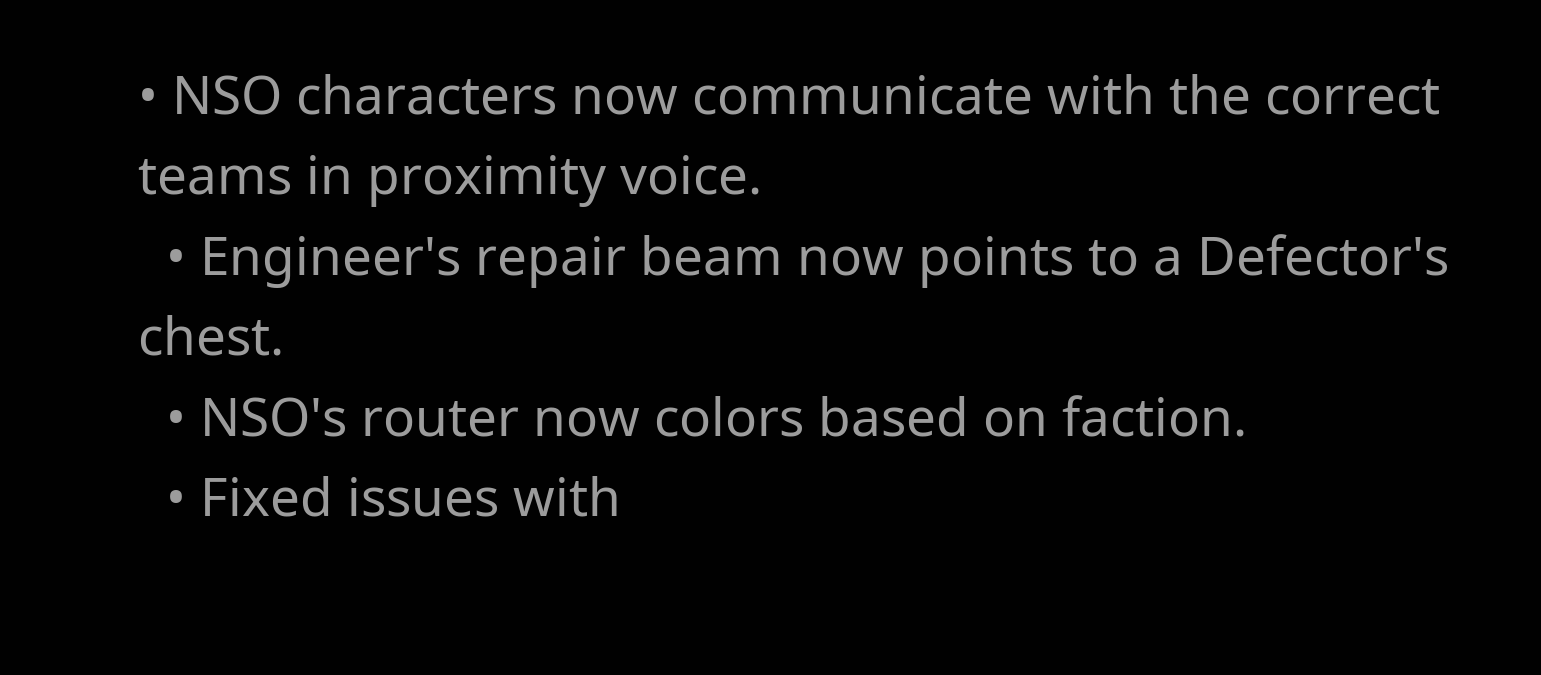• NSO characters now communicate with the correct teams in proximity voice.
  • Engineer's repair beam now points to a Defector's chest.
  • NSO's router now colors based on faction.
  • Fixed issues with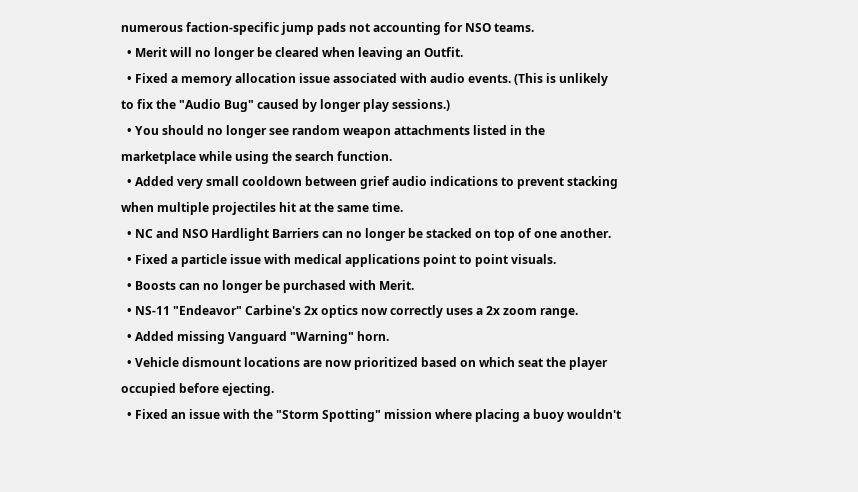numerous faction-specific jump pads not accounting for NSO teams.
  • Merit will no longer be cleared when leaving an Outfit.
  • Fixed a memory allocation issue associated with audio events. (This is unlikely to fix the "Audio Bug" caused by longer play sessions.)
  • You should no longer see random weapon attachments listed in the marketplace while using the search function.
  • Added very small cooldown between grief audio indications to prevent stacking when multiple projectiles hit at the same time.
  • NC and NSO Hardlight Barriers can no longer be stacked on top of one another.
  • Fixed a particle issue with medical applications point to point visuals.
  • Boosts can no longer be purchased with Merit.
  • NS-11 "Endeavor" Carbine's 2x optics now correctly uses a 2x zoom range.
  • Added missing Vanguard "Warning" horn.
  • Vehicle dismount locations are now prioritized based on which seat the player occupied before ejecting.
  • Fixed an issue with the "Storm Spotting" mission where placing a buoy wouldn't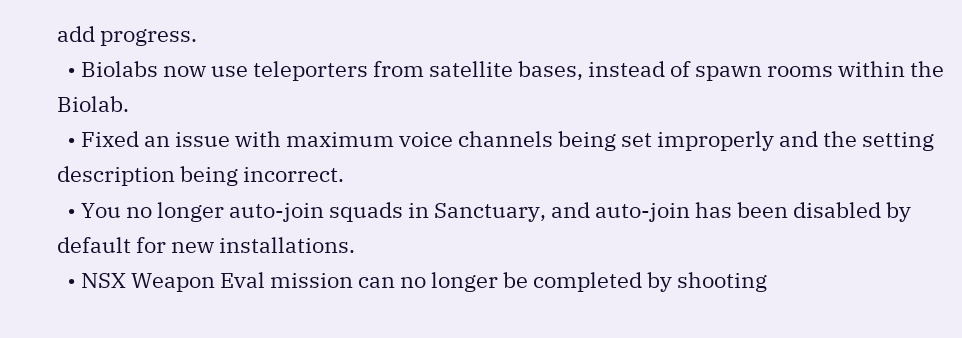add progress.
  • Biolabs now use teleporters from satellite bases, instead of spawn rooms within the Biolab.
  • Fixed an issue with maximum voice channels being set improperly and the setting description being incorrect.
  • You no longer auto-join squads in Sanctuary, and auto-join has been disabled by default for new installations.
  • NSX Weapon Eval mission can no longer be completed by shooting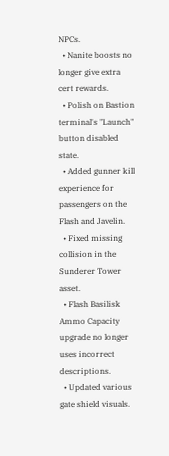NPCs.
  • Nanite boosts no longer give extra cert rewards.
  • Polish on Bastion terminal's "Launch" button disabled state.
  • Added gunner kill experience for passengers on the Flash and Javelin.
  • Fixed missing collision in the Sunderer Tower asset.
  • Flash Basilisk Ammo Capacity upgrade no longer uses incorrect descriptions.
  • Updated various gate shield visuals.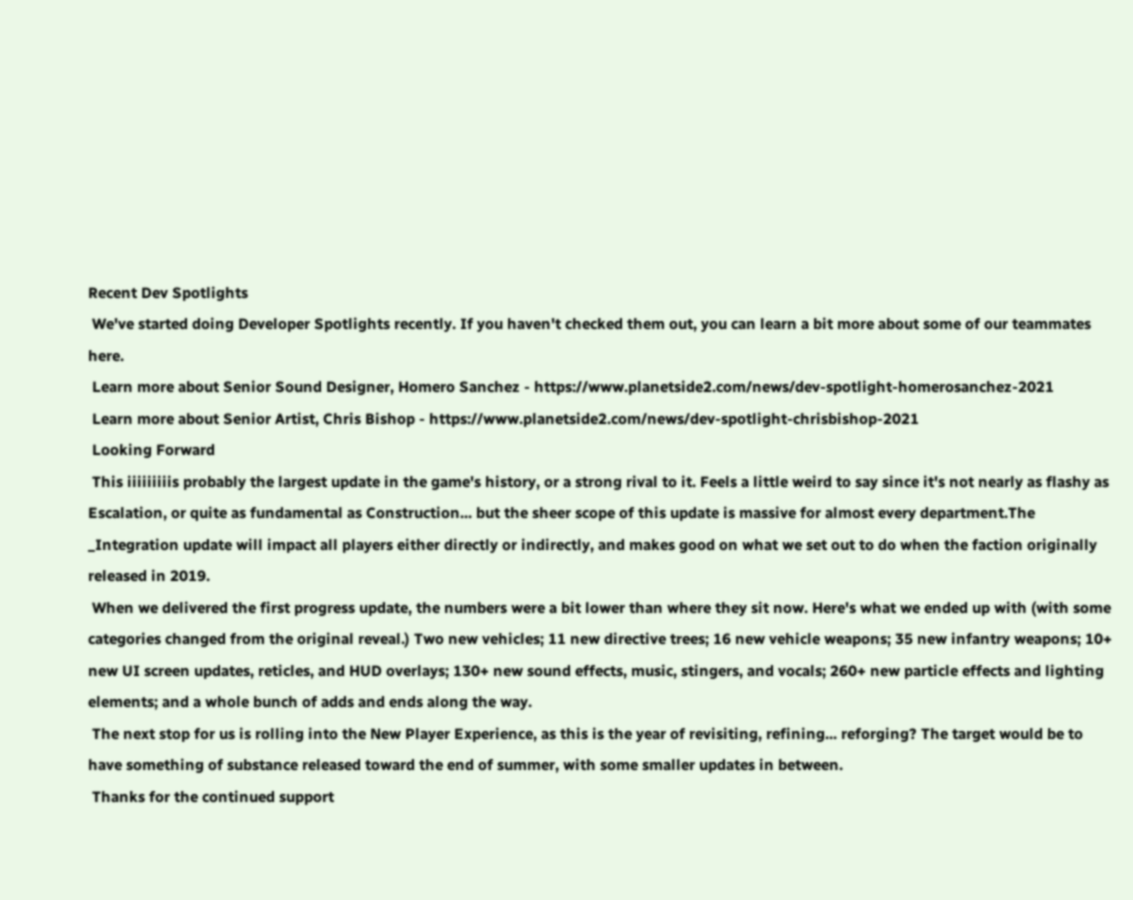Recent Dev Spotlights
 We've started doing Developer Spotlights recently. If you haven't checked them out, you can learn a bit more about some of our teammates here.
 Learn more about Senior Sound Designer, Homero Sanchez - https://www.planetside2.com/news/dev-spotlight-homerosanchez-2021
 Learn more about Senior Artist, Chris Bishop - https://www.planetside2.com/news/dev-spotlight-chrisbishop-2021
 Looking Forward
 This iiiiiiiiis probably the largest update in the game's history, or a strong rival to it. Feels a little weird to say since it's not nearly as flashy as Escalation, or quite as fundamental as Construction... but the sheer scope of this update is massive for almost every department.The _Integration update will impact all players either directly or indirectly, and makes good on what we set out to do when the faction originally released in 2019.
 When we delivered the first progress update, the numbers were a bit lower than where they sit now. Here's what we ended up with (with some categories changed from the original reveal.) Two new vehicles; 11 new directive trees; 16 new vehicle weapons; 35 new infantry weapons; 10+ new UI screen updates, reticles, and HUD overlays; 130+ new sound effects, music, stingers, and vocals; 260+ new particle effects and lighting elements; and a whole bunch of adds and ends along the way.
 The next stop for us is rolling into the New Player Experience, as this is the year of revisiting, refining... reforging? The target would be to have something of substance released toward the end of summer, with some smaller updates in between.
 Thanks for the continued support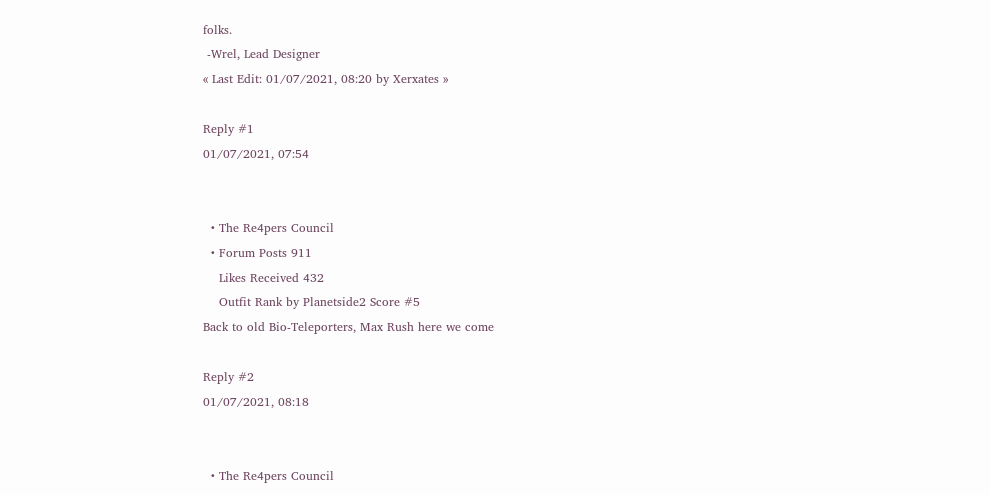folks.
 -Wrel, Lead Designer
« Last Edit: 01/07/2021, 08:20 by Xerxates »

Reply #1
01/07/2021, 07:54


  • The Re4pers Council
  • Forum Posts 911
    Likes Received 432
    Outfit Rank by Planetside2 Score #5
Back to old Bio-Teleporters, Max Rush here we come

Reply #2
01/07/2021, 08:18


  • The Re4pers Council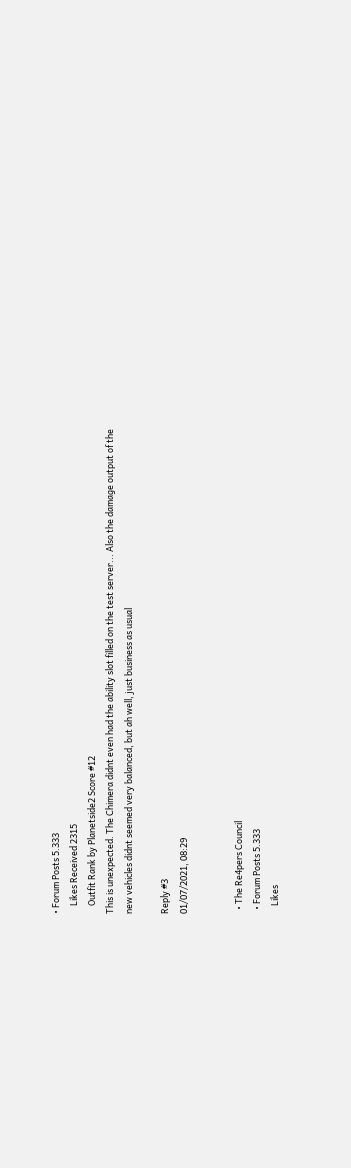• Forum Posts 5.333
    Likes Received 2315
    Outfit Rank by Planetside2 Score #12
This is unexpected. The Chimera didnt even had the ability slot filled on the test server... Also the damage output of the new vehicles didnt seemed very balanced, but ah well, just business as usual

Reply #3
01/07/2021, 08:29


  • The Re4pers Council
  • Forum Posts 5.333
    Likes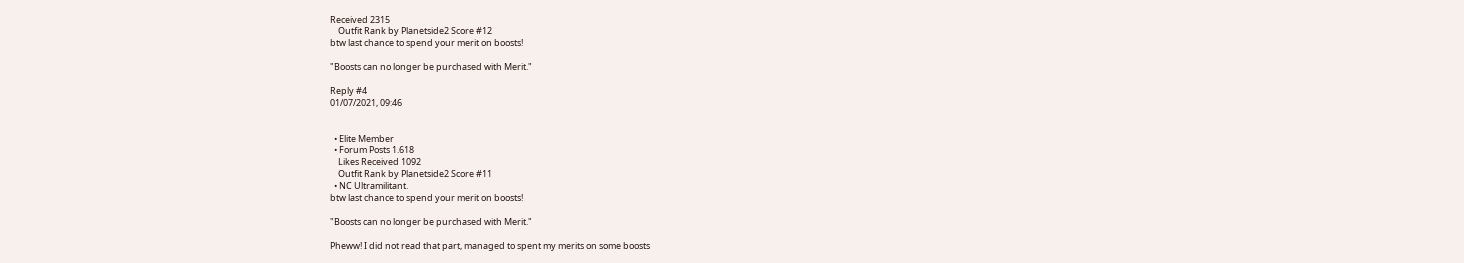Received 2315
    Outfit Rank by Planetside2 Score #12
btw last chance to spend your merit on boosts!

"Boosts can no longer be purchased with Merit."

Reply #4
01/07/2021, 09:46


  • Elite Member
  • Forum Posts 1.618
    Likes Received 1092
    Outfit Rank by Planetside2 Score #11
  • NC Ultramilitant.
btw last chance to spend your merit on boosts!

"Boosts can no longer be purchased with Merit."

Pheww! I did not read that part, managed to spent my merits on some boosts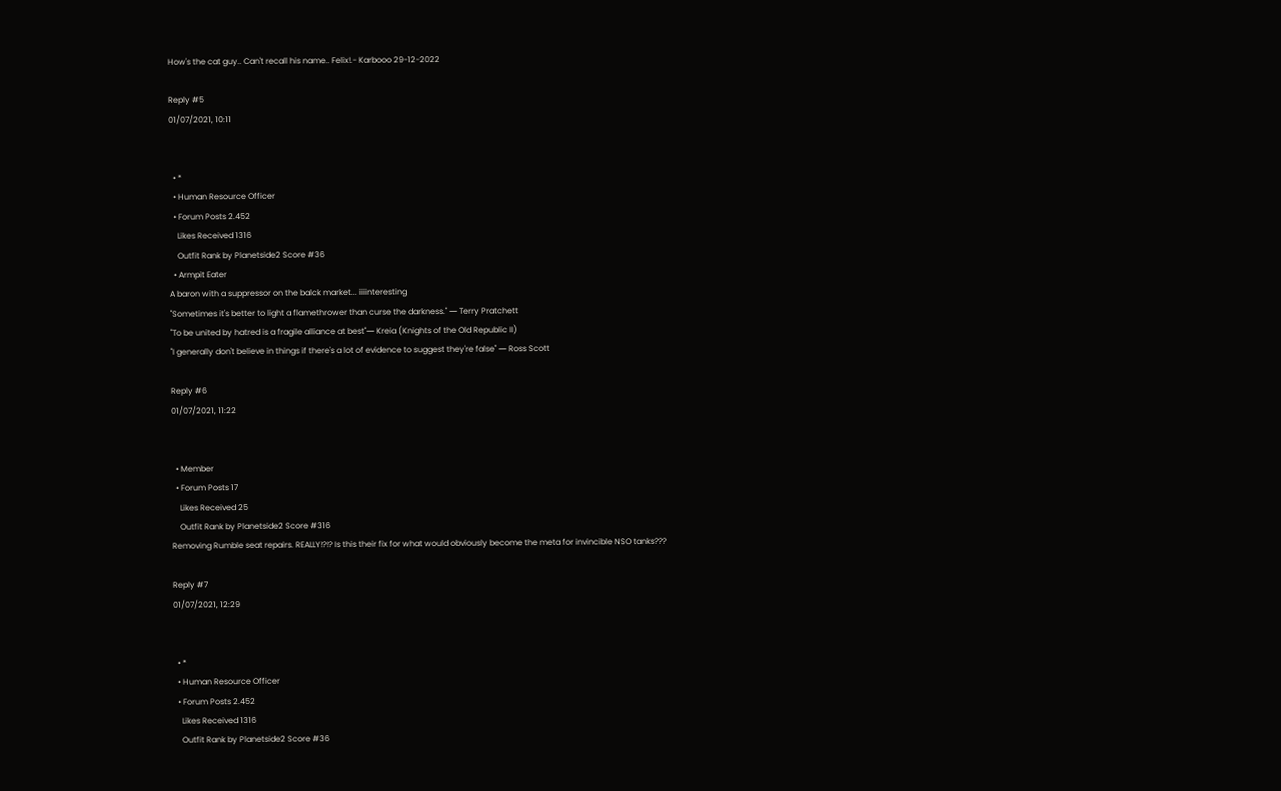How's the cat guy.. Can't recall his name.. Felix!.- Karbooo 29-12-2022

Reply #5
01/07/2021, 10:11


  • *
  • Human Resource Officer
  • Forum Posts 2.452
    Likes Received 1316
    Outfit Rank by Planetside2 Score #36
  • Armpit Eater
A baron with a suppressor on the balck market... iiiinteresting
"Sometimes it's better to light a flamethrower than curse the darkness." ― Terry Pratchett
"To be united by hatred is a fragile alliance at best"― Kreia (Knights of the Old Republic II)
"I generally don't believe in things if there's a lot of evidence to suggest they're false" ― Ross Scott

Reply #6
01/07/2021, 11:22


  • Member
  • Forum Posts 17
    Likes Received 25
    Outfit Rank by Planetside2 Score #316
Removing Rumble seat repairs. REALLY!?!? Is this their fix for what would obviously become the meta for invincible NSO tanks???

Reply #7
01/07/2021, 12:29


  • *
  • Human Resource Officer
  • Forum Posts 2.452
    Likes Received 1316
    Outfit Rank by Planetside2 Score #36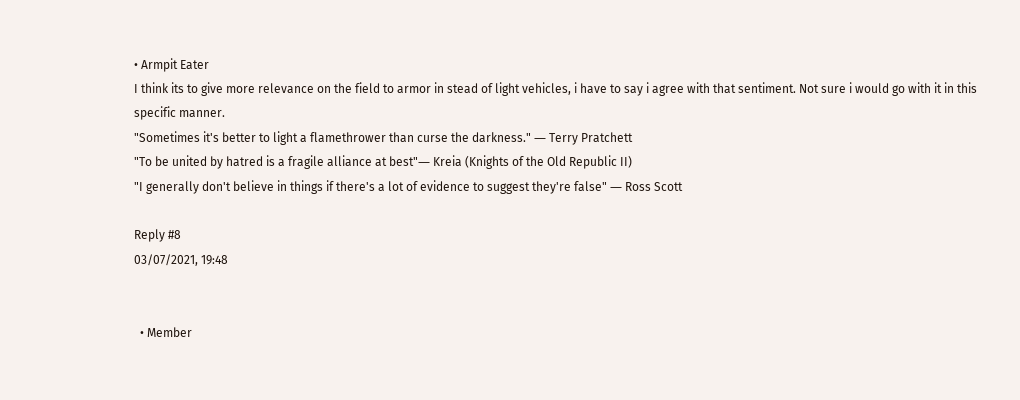• Armpit Eater
I think its to give more relevance on the field to armor in stead of light vehicles, i have to say i agree with that sentiment. Not sure i would go with it in this specific manner.
"Sometimes it's better to light a flamethrower than curse the darkness." ― Terry Pratchett
"To be united by hatred is a fragile alliance at best"― Kreia (Knights of the Old Republic II)
"I generally don't believe in things if there's a lot of evidence to suggest they're false" ― Ross Scott

Reply #8
03/07/2021, 19:48


  • Member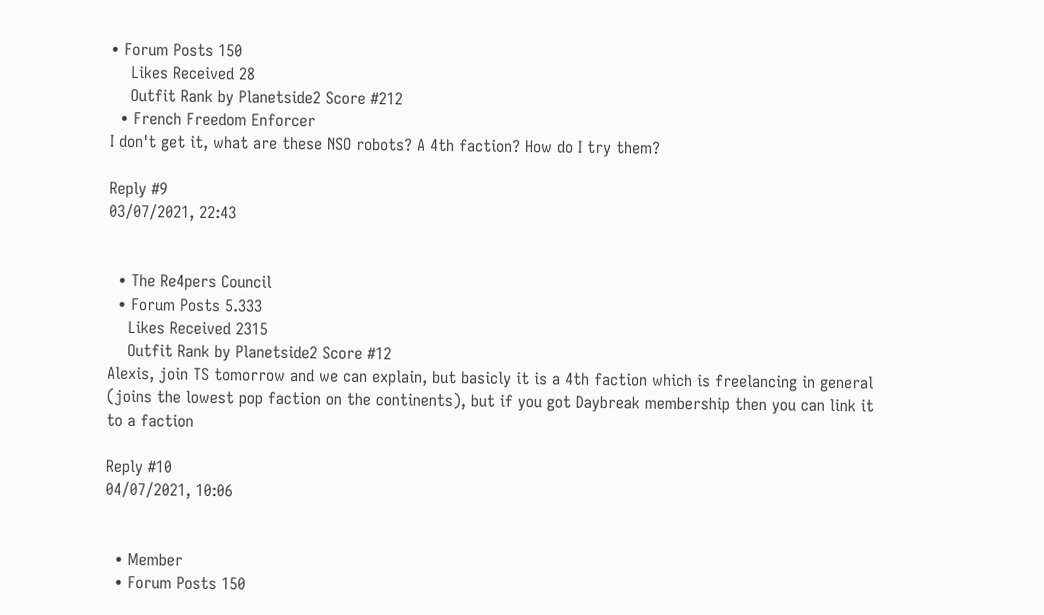• Forum Posts 150
    Likes Received 28
    Outfit Rank by Planetside2 Score #212
  • French Freedom Enforcer
I don't get it, what are these NSO robots? A 4th faction? How do I try them?

Reply #9
03/07/2021, 22:43


  • The Re4pers Council
  • Forum Posts 5.333
    Likes Received 2315
    Outfit Rank by Planetside2 Score #12
Alexis, join TS tomorrow and we can explain, but basicly it is a 4th faction which is freelancing in general (joins the lowest pop faction on the continents), but if you got Daybreak membership then you can link it to a faction

Reply #10
04/07/2021, 10:06


  • Member
  • Forum Posts 150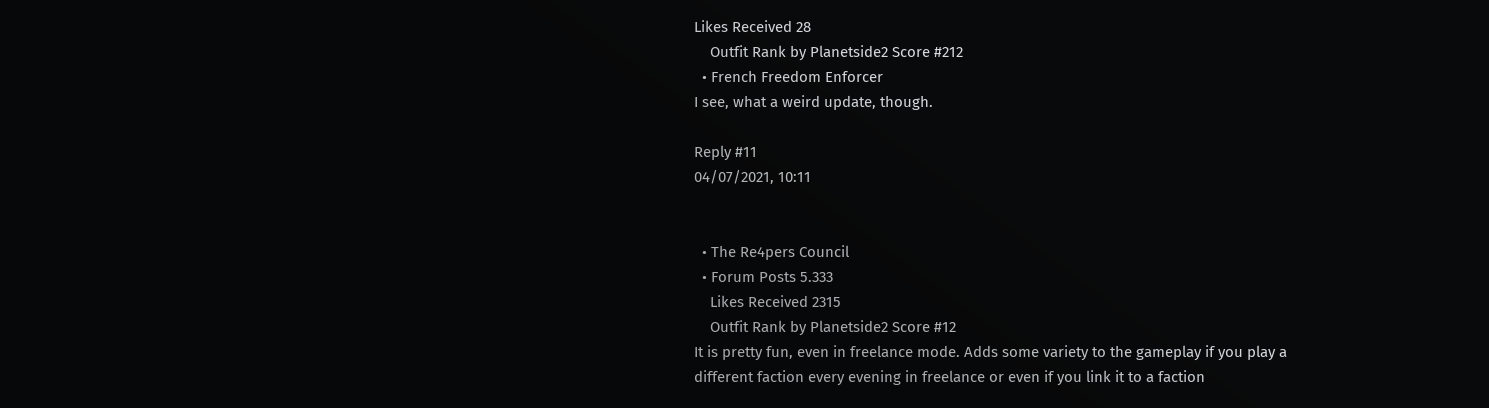Likes Received 28
    Outfit Rank by Planetside2 Score #212
  • French Freedom Enforcer
I see, what a weird update, though.

Reply #11
04/07/2021, 10:11


  • The Re4pers Council
  • Forum Posts 5.333
    Likes Received 2315
    Outfit Rank by Planetside2 Score #12
It is pretty fun, even in freelance mode. Adds some variety to the gameplay if you play a different faction every evening in freelance or even if you link it to a faction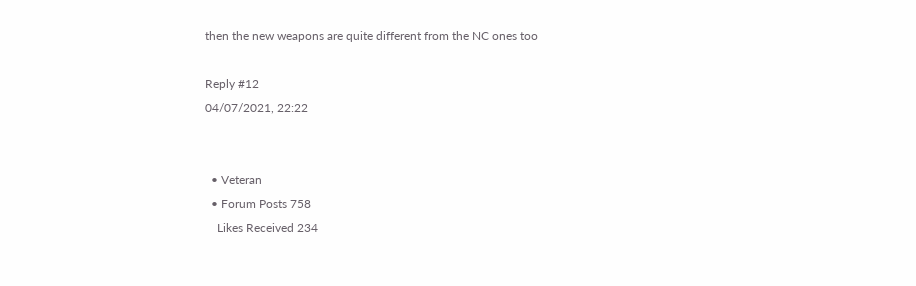then the new weapons are quite different from the NC ones too

Reply #12
04/07/2021, 22:22


  • Veteran
  • Forum Posts 758
    Likes Received 234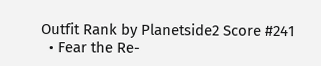Outfit Rank by Planetside2 Score #241
  • Fear the Re-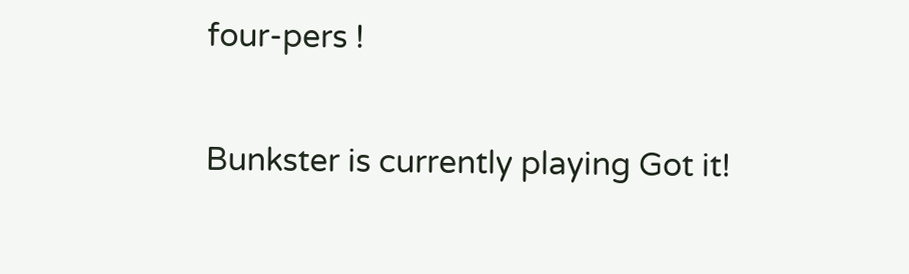four-pers !


Bunkster is currently playing Got it!